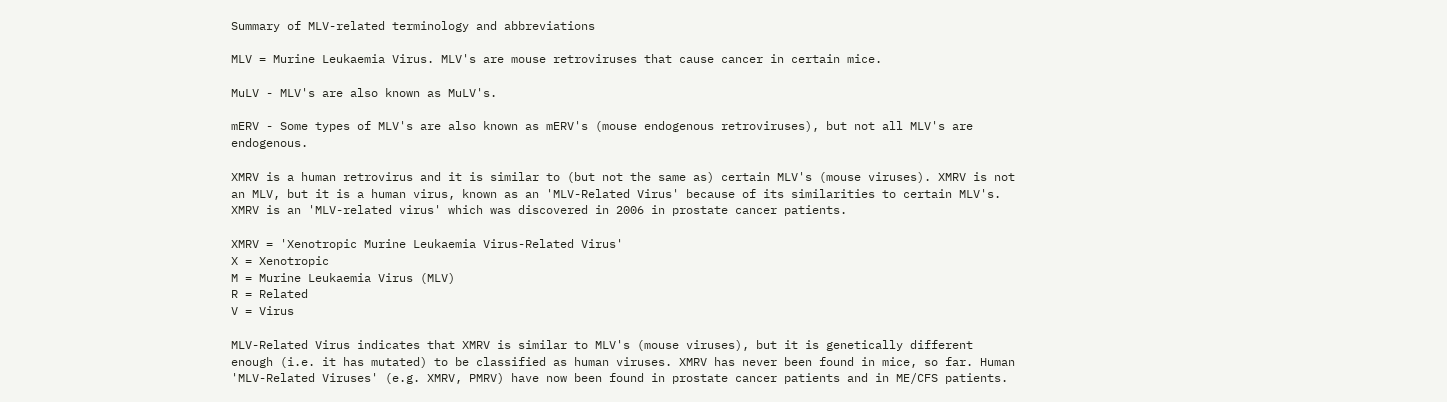Summary of MLV-related terminology and abbreviations

MLV = Murine Leukaemia Virus. MLV's are mouse retroviruses that cause cancer in certain mice.

MuLV - MLV's are also known as MuLV's.

mERV - Some types of MLV's are also known as mERV's (mouse endogenous retroviruses), but not all MLV's are endogenous.

XMRV is a human retrovirus and it is similar to (but not the same as) certain MLV's (mouse viruses). XMRV is not an MLV, but it is a human virus, known as an 'MLV-Related Virus' because of its similarities to certain MLV's. XMRV is an 'MLV-related virus' which was discovered in 2006 in prostate cancer patients.

XMRV = 'Xenotropic Murine Leukaemia Virus-Related Virus'
X = Xenotropic
M = Murine Leukaemia Virus (MLV)
R = Related
V = Virus

MLV-Related Virus indicates that XMRV is similar to MLV's (mouse viruses), but it is genetically different enough (i.e. it has mutated) to be classified as human viruses. XMRV has never been found in mice, so far. Human 'MLV-Related Viruses' (e.g. XMRV, PMRV) have now been found in prostate cancer patients and in ME/CFS patients.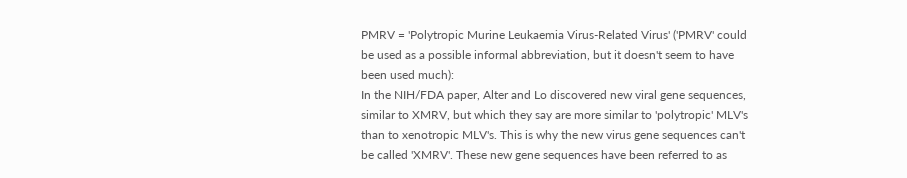PMRV = 'Polytropic Murine Leukaemia Virus-Related Virus' ('PMRV' could be used as a possible informal abbreviation, but it doesn't seem to have been used much):
In the NIH/FDA paper, Alter and Lo discovered new viral gene sequences, similar to XMRV, but which they say are more similar to 'polytropic' MLV's than to xenotropic MLV's. This is why the new virus gene sequences can't be called 'XMRV'. These new gene sequences have been referred to as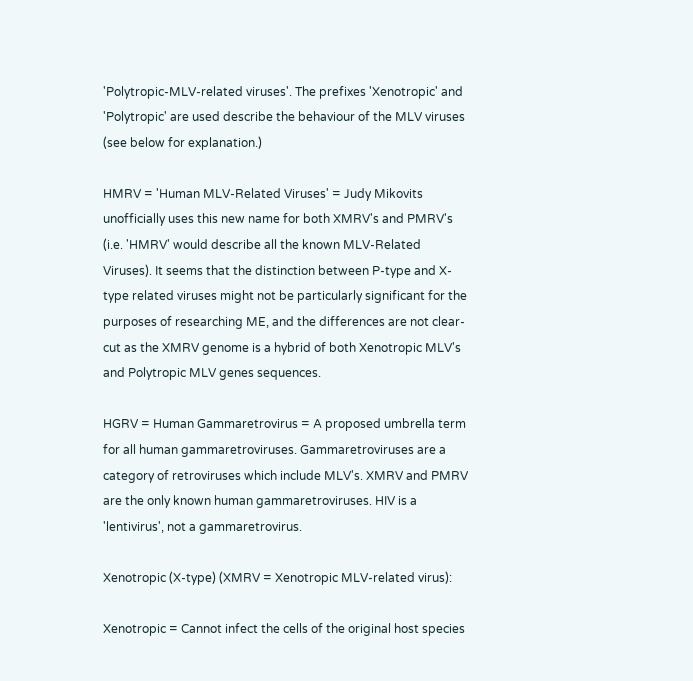'Polytropic-MLV-related viruses'. The prefixes 'Xenotropic' and 'Polytropic' are used describe the behaviour of the MLV viruses (see below for explanation.)

HMRV = 'Human MLV-Related Viruses' = Judy Mikovits unofficially uses this new name for both XMRV's and PMRV's (i.e. 'HMRV' would describe all the known MLV-Related Viruses). It seems that the distinction between P-type and X-type related viruses might not be particularly significant for the purposes of researching ME, and the differences are not clear-cut as the XMRV genome is a hybrid of both Xenotropic MLV's and Polytropic MLV genes sequences.

HGRV = Human Gammaretrovirus = A proposed umbrella term for all human gammaretroviruses. Gammaretroviruses are a category of retroviruses which include MLV's. XMRV and PMRV are the only known human gammaretroviruses. HIV is a 'lentivirus', not a gammaretrovirus.

Xenotropic (X-type) (XMRV = Xenotropic MLV-related virus):

Xenotropic = Cannot infect the cells of the original host species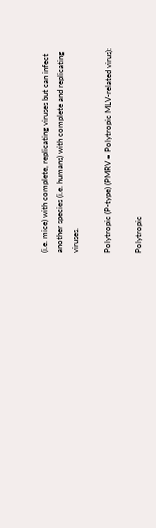(i.e. mice) with complete, replicating viruses but can infect another species (i.e. humans) with complete and replicating viruses.

Polytropic (P-type) (PMRV = Polytropic MLV-related virus):

Polytropic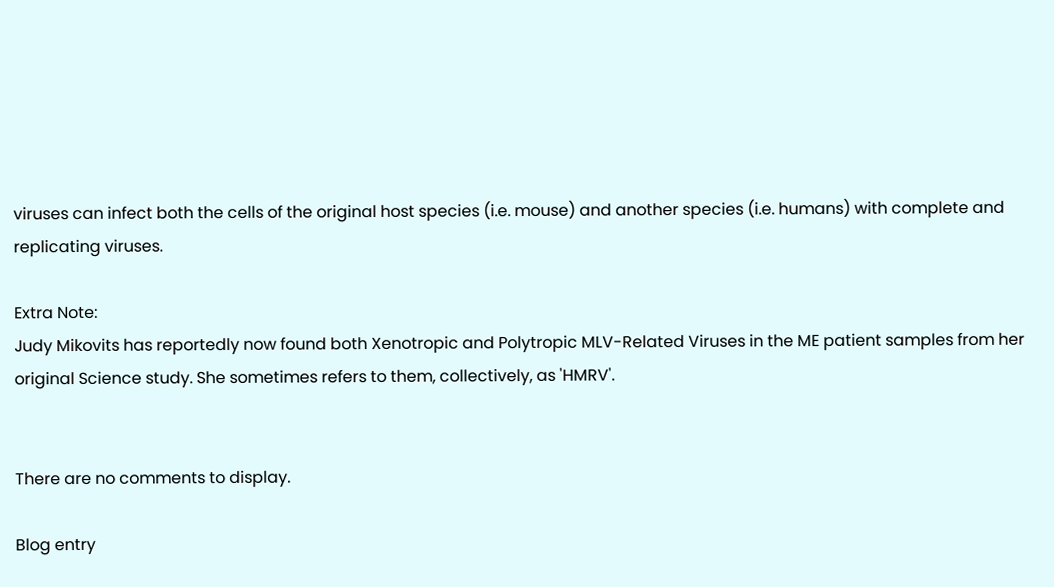viruses can infect both the cells of the original host species (i.e. mouse) and another species (i.e. humans) with complete and replicating viruses.

Extra Note:
Judy Mikovits has reportedly now found both Xenotropic and Polytropic MLV-Related Viruses in the ME patient samples from her original Science study. She sometimes refers to them, collectively, as 'HMRV'.


There are no comments to display.

Blog entry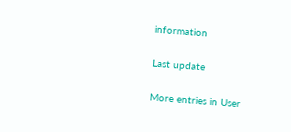information

Last update

More entries in User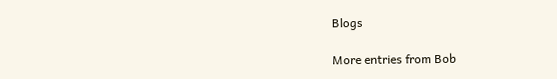Blogs

More entries from Bob